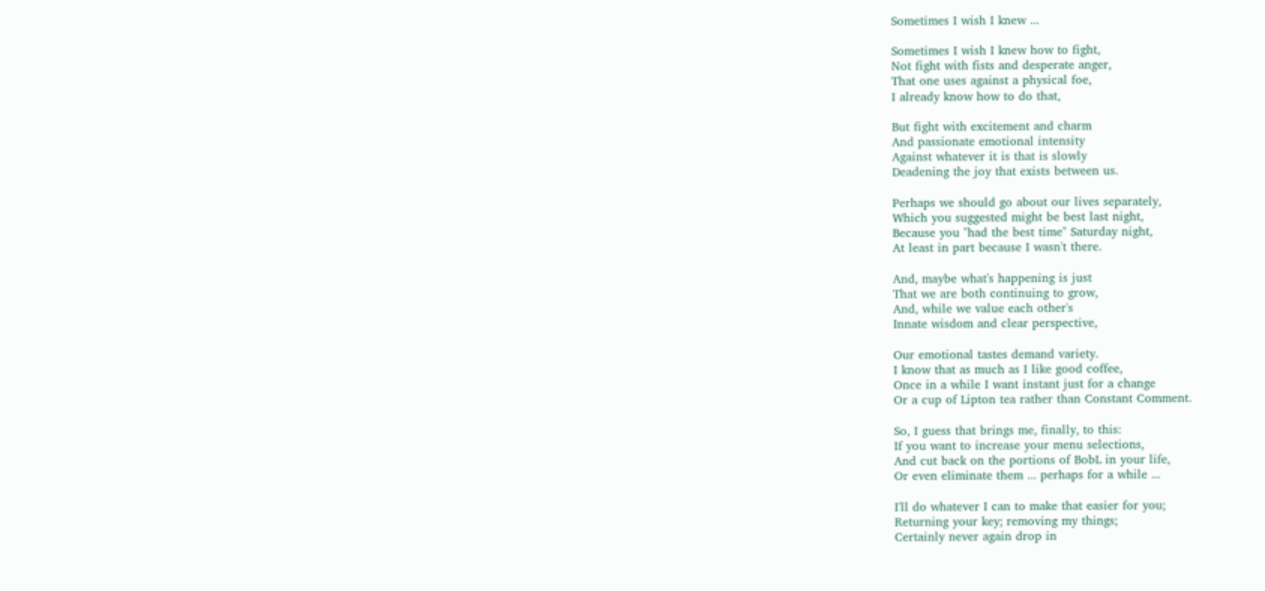Sometimes I wish I knew ...

Sometimes I wish I knew how to fight,
Not fight with fists and desperate anger,
That one uses against a physical foe,
I already know how to do that,

But fight with excitement and charm
And passionate emotional intensity
Against whatever it is that is slowly
Deadening the joy that exists between us.

Perhaps we should go about our lives separately,
Which you suggested might be best last night,
Because you "had the best time" Saturday night,
At least in part because I wasn't there.

And, maybe what's happening is just
That we are both continuing to grow,
And, while we value each other's
Innate wisdom and clear perspective,

Our emotional tastes demand variety.
I know that as much as I like good coffee,
Once in a while I want instant just for a change
Or a cup of Lipton tea rather than Constant Comment.

So, I guess that brings me, finally, to this:
If you want to increase your menu selections,
And cut back on the portions of BobL in your life,
Or even eliminate them ... perhaps for a while ...

I'll do whatever I can to make that easier for you;
Returning your key; removing my things;
Certainly never again drop in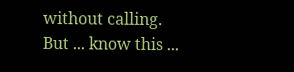without calling.
But ... know this ...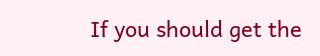If you should get the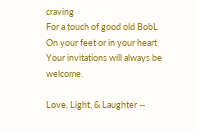craving
For a touch of good old BobL
On your feet or in your heart
Your invitations will always be welcome.

Love, Light, & Laughter --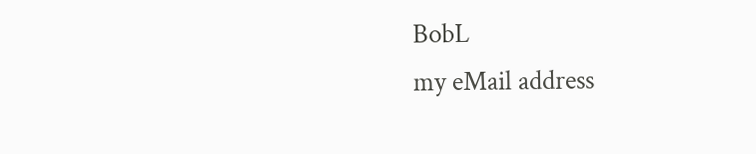BobL
my eMail address